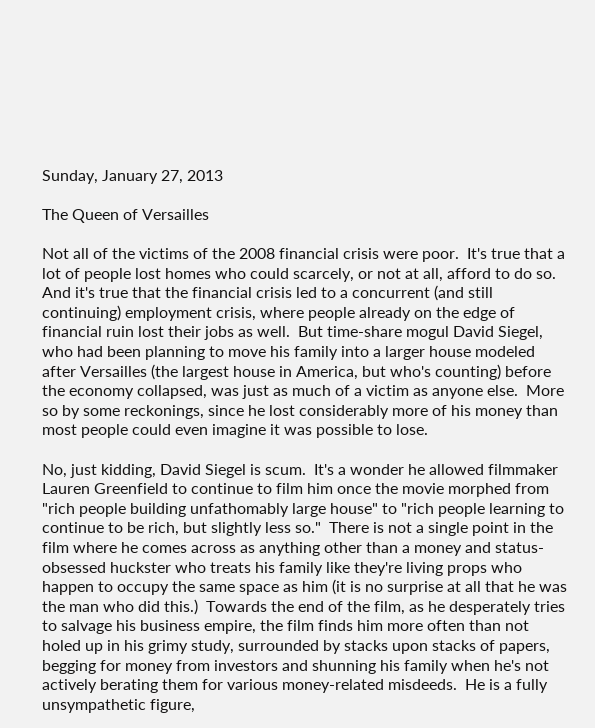Sunday, January 27, 2013

The Queen of Versailles

Not all of the victims of the 2008 financial crisis were poor.  It's true that a lot of people lost homes who could scarcely, or not at all, afford to do so.  And it's true that the financial crisis led to a concurrent (and still continuing) employment crisis, where people already on the edge of financial ruin lost their jobs as well.  But time-share mogul David Siegel, who had been planning to move his family into a larger house modeled after Versailles (the largest house in America, but who's counting) before the economy collapsed, was just as much of a victim as anyone else.  More so by some reckonings, since he lost considerably more of his money than most people could even imagine it was possible to lose.

No, just kidding, David Siegel is scum.  It's a wonder he allowed filmmaker Lauren Greenfield to continue to film him once the movie morphed from "rich people building unfathomably large house" to "rich people learning to continue to be rich, but slightly less so."  There is not a single point in the film where he comes across as anything other than a money and status-obsessed huckster who treats his family like they're living props who happen to occupy the same space as him (it is no surprise at all that he was the man who did this.)  Towards the end of the film, as he desperately tries to salvage his business empire, the film finds him more often than not holed up in his grimy study, surrounded by stacks upon stacks of papers, begging for money from investors and shunning his family when he's not actively berating them for various money-related misdeeds.  He is a fully unsympathetic figure,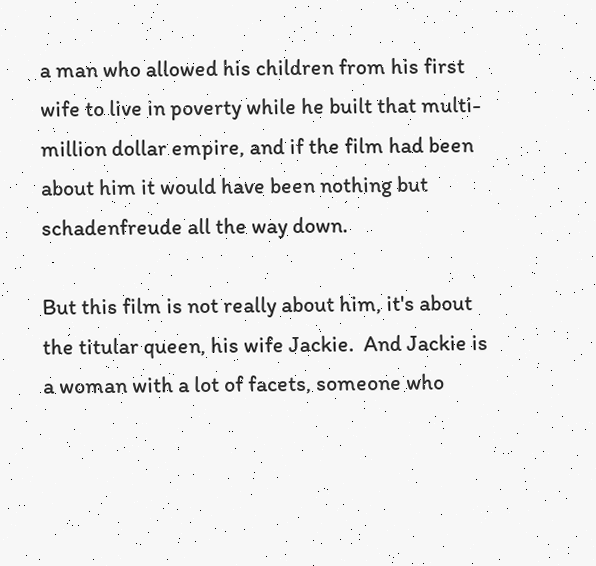a man who allowed his children from his first wife to live in poverty while he built that multi-million dollar empire, and if the film had been about him it would have been nothing but schadenfreude all the way down.

But this film is not really about him, it's about the titular queen, his wife Jackie.  And Jackie is a woman with a lot of facets, someone who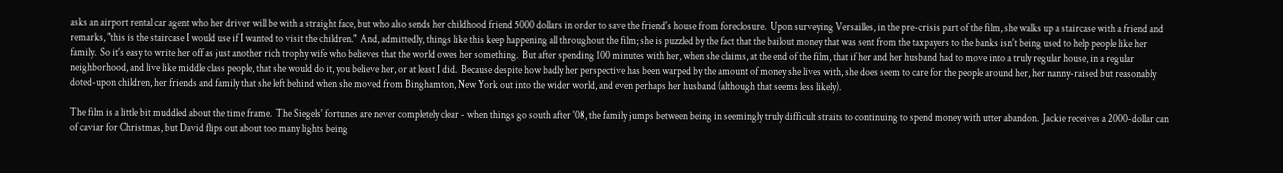asks an airport rental car agent who her driver will be with a straight face, but who also sends her childhood friend 5000 dollars in order to save the friend's house from foreclosure.  Upon surveying Versailles, in the pre-crisis part of the film, she walks up a staircase with a friend and remarks, "this is the staircase I would use if I wanted to visit the children."  And, admittedly, things like this keep happening all throughout the film; she is puzzled by the fact that the bailout money that was sent from the taxpayers to the banks isn't being used to help people like her family.  So it's easy to write her off as just another rich trophy wife who believes that the world owes her something.  But after spending 100 minutes with her, when she claims, at the end of the film, that if her and her husband had to move into a truly regular house, in a regular neighborhood, and live like middle class people, that she would do it, you believe her, or at least I did.  Because despite how badly her perspective has been warped by the amount of money she lives with, she does seem to care for the people around her, her nanny-raised but reasonably doted-upon children, her friends and family that she left behind when she moved from Binghamton, New York out into the wider world, and even perhaps her husband (although that seems less likely).

The film is a little bit muddled about the time frame.  The Siegels' fortunes are never completely clear - when things go south after '08, the family jumps between being in seemingly truly difficult straits to continuing to spend money with utter abandon.  Jackie receives a 2000-dollar can of caviar for Christmas, but David flips out about too many lights being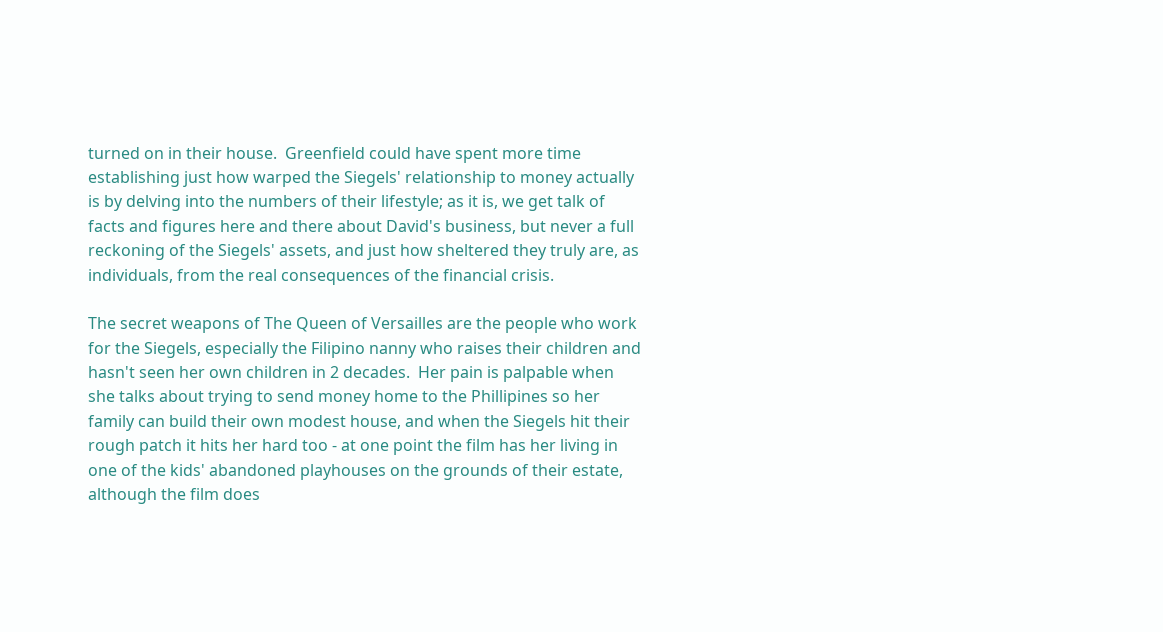turned on in their house.  Greenfield could have spent more time establishing just how warped the Siegels' relationship to money actually is by delving into the numbers of their lifestyle; as it is, we get talk of facts and figures here and there about David's business, but never a full reckoning of the Siegels' assets, and just how sheltered they truly are, as individuals, from the real consequences of the financial crisis.

The secret weapons of The Queen of Versailles are the people who work for the Siegels, especially the Filipino nanny who raises their children and hasn't seen her own children in 2 decades.  Her pain is palpable when she talks about trying to send money home to the Phillipines so her family can build their own modest house, and when the Siegels hit their rough patch it hits her hard too - at one point the film has her living in one of the kids' abandoned playhouses on the grounds of their estate, although the film does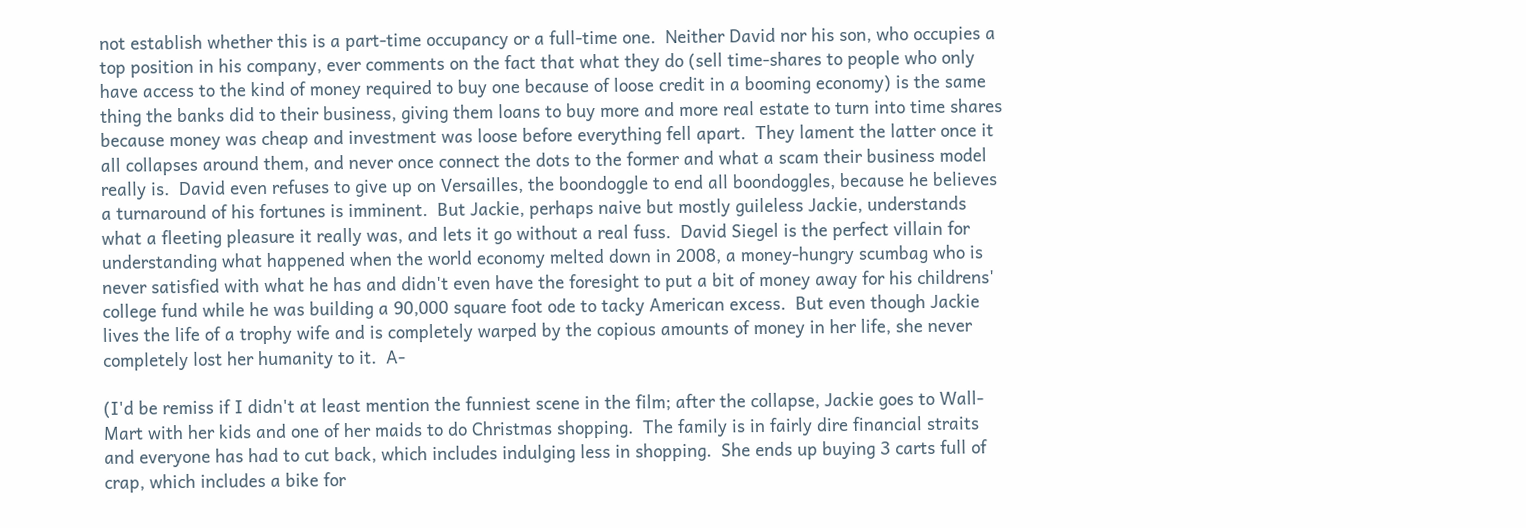not establish whether this is a part-time occupancy or a full-time one.  Neither David nor his son, who occupies a top position in his company, ever comments on the fact that what they do (sell time-shares to people who only have access to the kind of money required to buy one because of loose credit in a booming economy) is the same thing the banks did to their business, giving them loans to buy more and more real estate to turn into time shares because money was cheap and investment was loose before everything fell apart.  They lament the latter once it all collapses around them, and never once connect the dots to the former and what a scam their business model really is.  David even refuses to give up on Versailles, the boondoggle to end all boondoggles, because he believes a turnaround of his fortunes is imminent.  But Jackie, perhaps naive but mostly guileless Jackie, understands what a fleeting pleasure it really was, and lets it go without a real fuss.  David Siegel is the perfect villain for understanding what happened when the world economy melted down in 2008, a money-hungry scumbag who is never satisfied with what he has and didn't even have the foresight to put a bit of money away for his childrens' college fund while he was building a 90,000 square foot ode to tacky American excess.  But even though Jackie lives the life of a trophy wife and is completely warped by the copious amounts of money in her life, she never completely lost her humanity to it.  A-

(I'd be remiss if I didn't at least mention the funniest scene in the film; after the collapse, Jackie goes to Wall-Mart with her kids and one of her maids to do Christmas shopping.  The family is in fairly dire financial straits and everyone has had to cut back, which includes indulging less in shopping.  She ends up buying 3 carts full of crap, which includes a bike for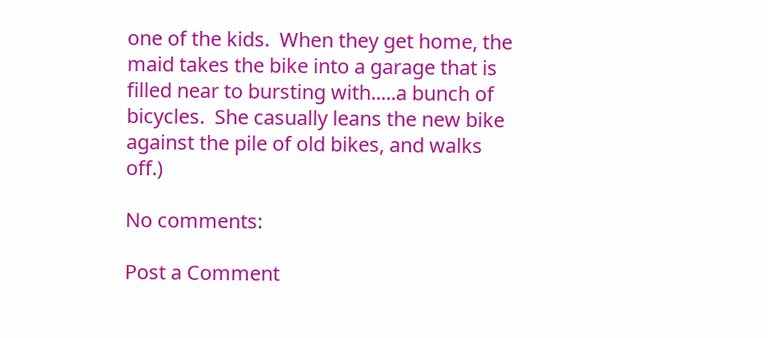one of the kids.  When they get home, the maid takes the bike into a garage that is filled near to bursting with.....a bunch of bicycles.  She casually leans the new bike against the pile of old bikes, and walks off.)

No comments:

Post a Comment